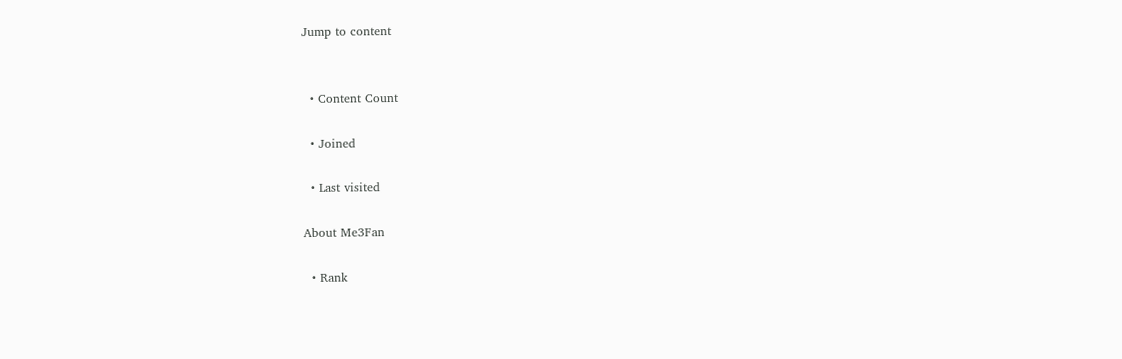Jump to content


  • Content Count

  • Joined

  • Last visited

About Me3Fan

  • Rank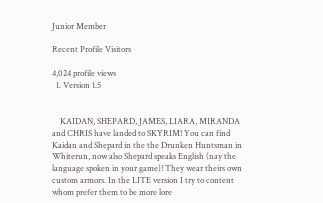Junior Member

Recent Profile Visitors

4,024 profile views
  1. Version 1.5


    KAIDAN, SHEPARD, JAMES, LIARA, MIRANDA and CHRIS have landed to SKYRIM! You can find Kaidan and Shepard in the the Drunken Huntsman in Whiterun, now also Shepard speaks English (nay the language spoken in your game)! They wear theirs own custom armors. In the LITE version I try to content whom prefer them to be more lore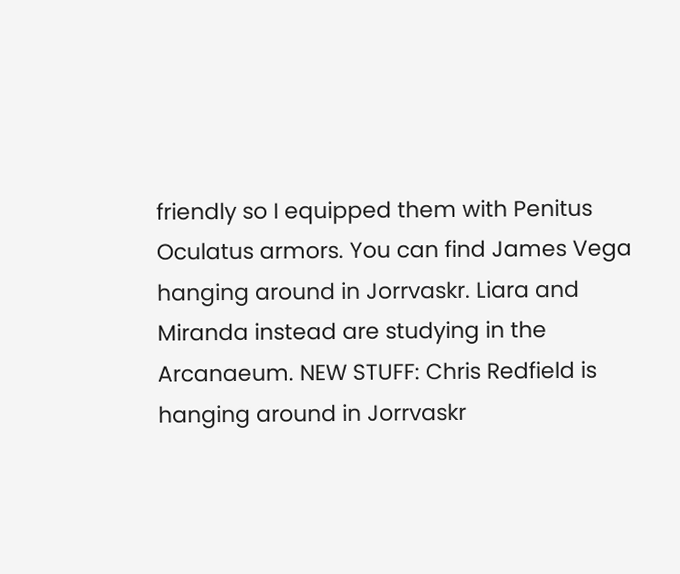friendly so I equipped them with Penitus Oculatus armors. You can find James Vega hanging around in Jorrvaskr. Liara and Miranda instead are studying in the Arcanaeum. NEW STUFF: Chris Redfield is hanging around in Jorrvaskr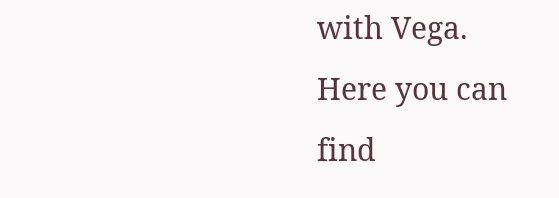with Vega. Here you can find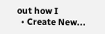out how I
  • Create New...